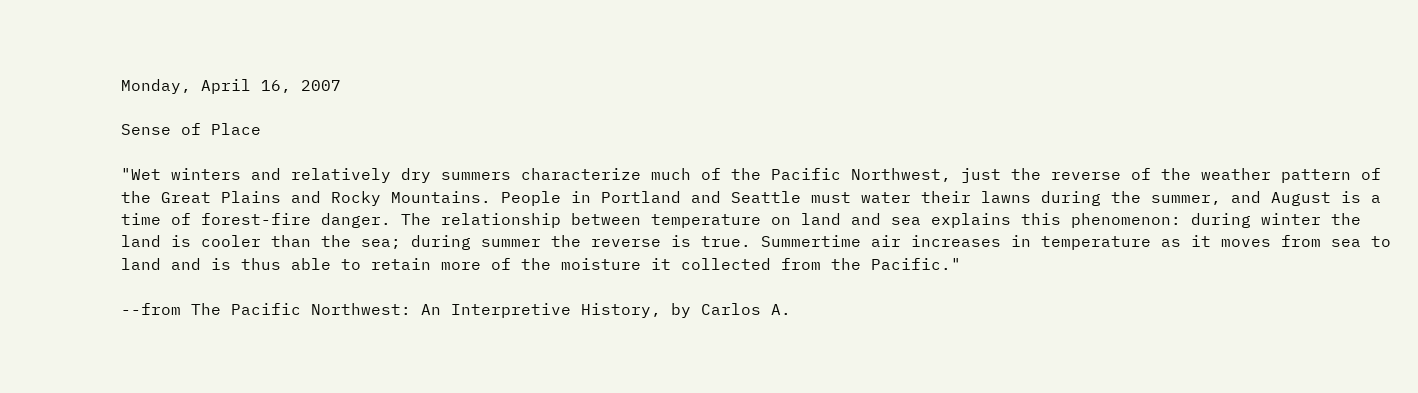Monday, April 16, 2007

Sense of Place

"Wet winters and relatively dry summers characterize much of the Pacific Northwest, just the reverse of the weather pattern of the Great Plains and Rocky Mountains. People in Portland and Seattle must water their lawns during the summer, and August is a time of forest-fire danger. The relationship between temperature on land and sea explains this phenomenon: during winter the land is cooler than the sea; during summer the reverse is true. Summertime air increases in temperature as it moves from sea to land and is thus able to retain more of the moisture it collected from the Pacific."

--from The Pacific Northwest: An Interpretive History, by Carlos A.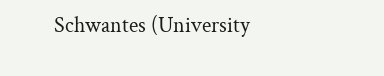Schwantes (University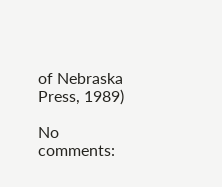of Nebraska Press, 1989)

No comments: